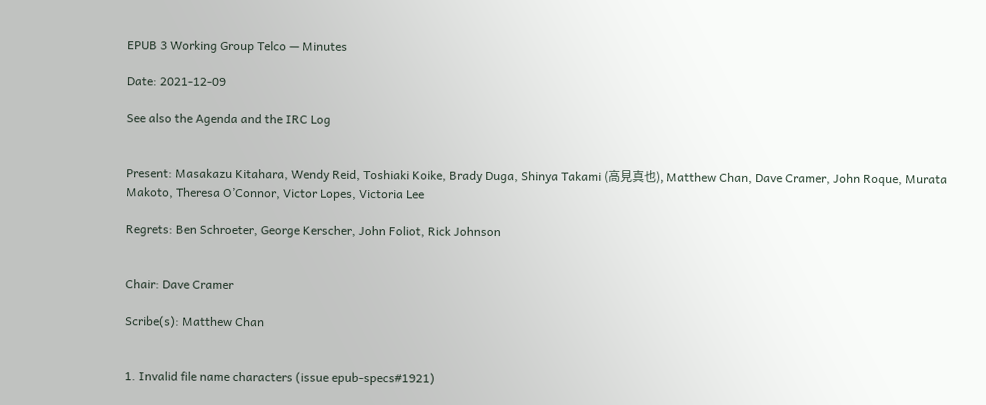EPUB 3 Working Group Telco — Minutes

Date: 2021-12-09

See also the Agenda and the IRC Log


Present: Masakazu Kitahara, Wendy Reid, Toshiaki Koike, Brady Duga, Shinya Takami (高見真也), Matthew Chan, Dave Cramer, John Roque, Murata Makoto, Theresa O’Connor, Victor Lopes, Victoria Lee

Regrets: Ben Schroeter, George Kerscher, John Foliot, Rick Johnson


Chair: Dave Cramer

Scribe(s): Matthew Chan


1. Invalid file name characters (issue epub-specs#1921)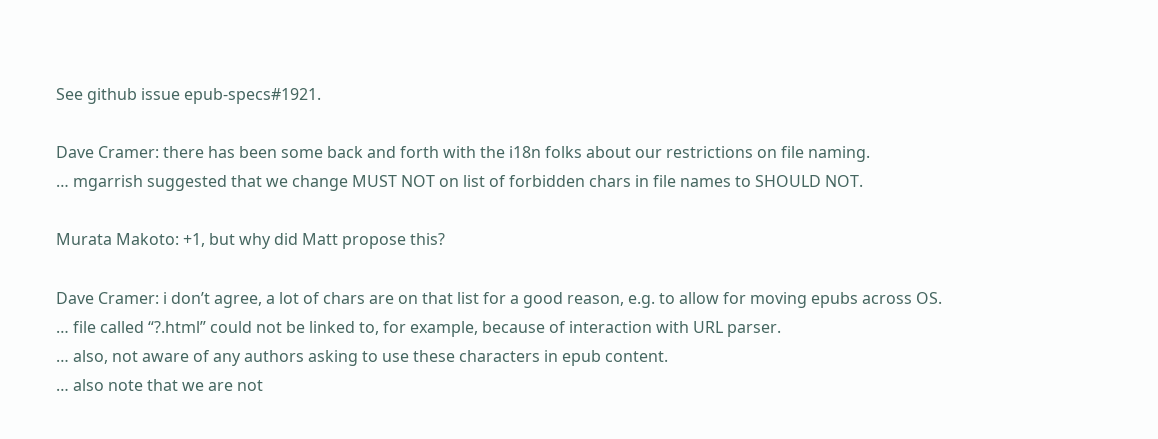See github issue epub-specs#1921.

Dave Cramer: there has been some back and forth with the i18n folks about our restrictions on file naming.
… mgarrish suggested that we change MUST NOT on list of forbidden chars in file names to SHOULD NOT.

Murata Makoto: +1, but why did Matt propose this?

Dave Cramer: i don’t agree, a lot of chars are on that list for a good reason, e.g. to allow for moving epubs across OS.
… file called “?.html” could not be linked to, for example, because of interaction with URL parser.
… also, not aware of any authors asking to use these characters in epub content.
… also note that we are not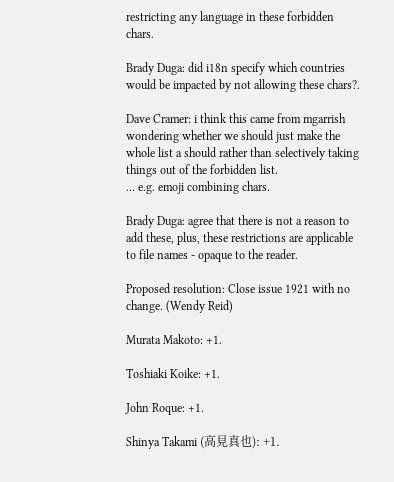restricting any language in these forbidden chars.

Brady Duga: did i18n specify which countries would be impacted by not allowing these chars?.

Dave Cramer: i think this came from mgarrish wondering whether we should just make the whole list a should rather than selectively taking things out of the forbidden list.
… e.g. emoji combining chars.

Brady Duga: agree that there is not a reason to add these, plus, these restrictions are applicable to file names - opaque to the reader.

Proposed resolution: Close issue 1921 with no change. (Wendy Reid)

Murata Makoto: +1.

Toshiaki Koike: +1.

John Roque: +1.

Shinya Takami (高見真也): +1.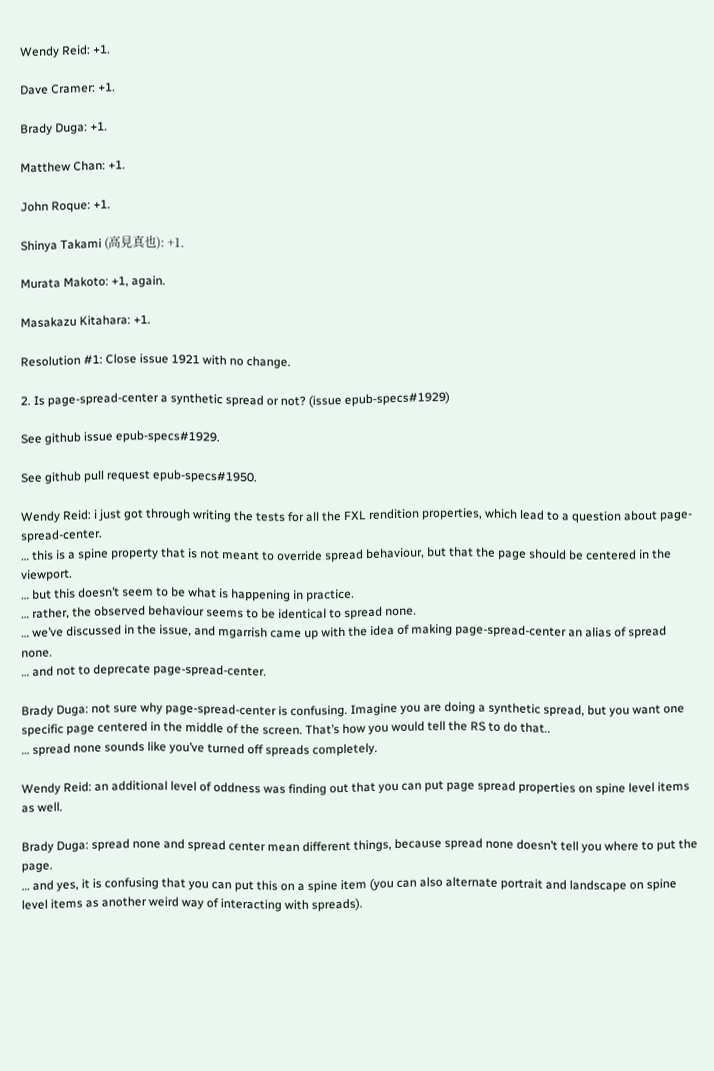Wendy Reid: +1.

Dave Cramer: +1.

Brady Duga: +1.

Matthew Chan: +1.

John Roque: +1.

Shinya Takami (高見真也): +1.

Murata Makoto: +1, again.

Masakazu Kitahara: +1.

Resolution #1: Close issue 1921 with no change.

2. Is page-spread-center a synthetic spread or not? (issue epub-specs#1929)

See github issue epub-specs#1929.

See github pull request epub-specs#1950.

Wendy Reid: i just got through writing the tests for all the FXL rendition properties, which lead to a question about page-spread-center.
… this is a spine property that is not meant to override spread behaviour, but that the page should be centered in the viewport.
… but this doesn’t seem to be what is happening in practice.
… rather, the observed behaviour seems to be identical to spread none.
… we’ve discussed in the issue, and mgarrish came up with the idea of making page-spread-center an alias of spread none.
… and not to deprecate page-spread-center.

Brady Duga: not sure why page-spread-center is confusing. Imagine you are doing a synthetic spread, but you want one specific page centered in the middle of the screen. That’s how you would tell the RS to do that..
… spread none sounds like you’ve turned off spreads completely.

Wendy Reid: an additional level of oddness was finding out that you can put page spread properties on spine level items as well.

Brady Duga: spread none and spread center mean different things, because spread none doesn’t tell you where to put the page.
… and yes, it is confusing that you can put this on a spine item (you can also alternate portrait and landscape on spine level items as another weird way of interacting with spreads).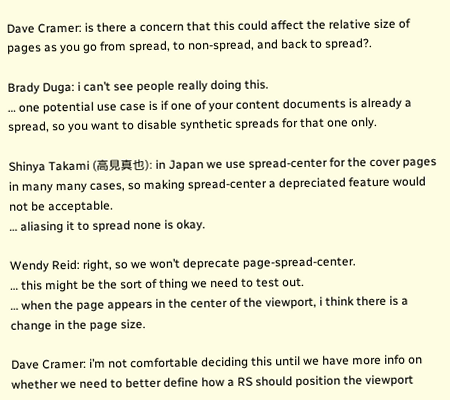Dave Cramer: is there a concern that this could affect the relative size of pages as you go from spread, to non-spread, and back to spread?.

Brady Duga: i can’t see people really doing this.
… one potential use case is if one of your content documents is already a spread, so you want to disable synthetic spreads for that one only.

Shinya Takami (高見真也): in Japan we use spread-center for the cover pages in many many cases, so making spread-center a depreciated feature would not be acceptable.
… aliasing it to spread none is okay.

Wendy Reid: right, so we won’t deprecate page-spread-center.
… this might be the sort of thing we need to test out.
… when the page appears in the center of the viewport, i think there is a change in the page size.

Dave Cramer: i’m not comfortable deciding this until we have more info on whether we need to better define how a RS should position the viewport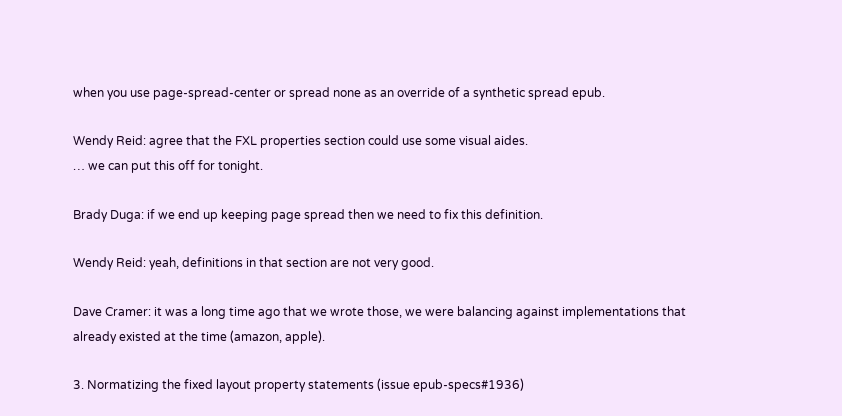when you use page-spread-center or spread none as an override of a synthetic spread epub.

Wendy Reid: agree that the FXL properties section could use some visual aides.
… we can put this off for tonight.

Brady Duga: if we end up keeping page spread then we need to fix this definition.

Wendy Reid: yeah, definitions in that section are not very good.

Dave Cramer: it was a long time ago that we wrote those, we were balancing against implementations that already existed at the time (amazon, apple).

3. Normatizing the fixed layout property statements (issue epub-specs#1936)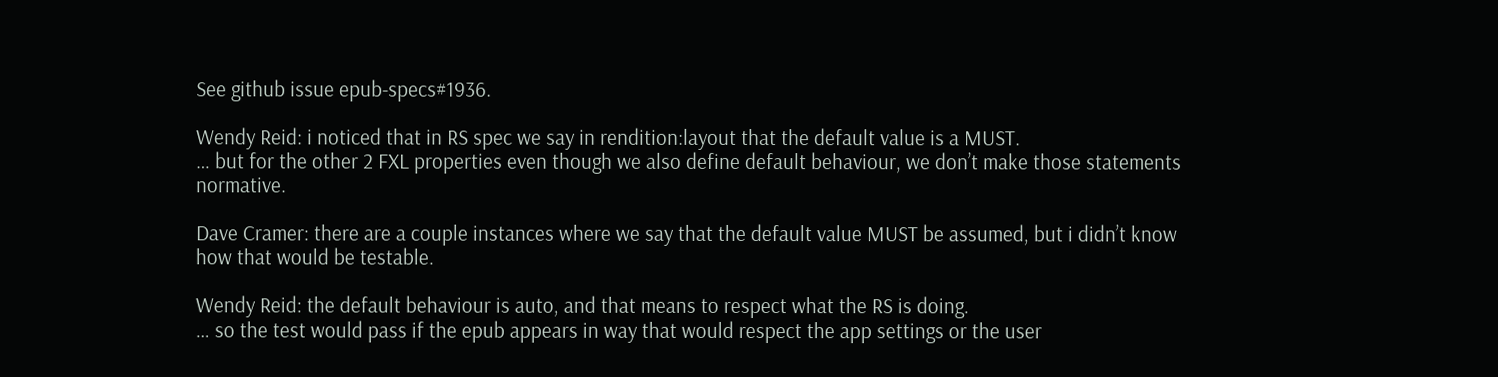See github issue epub-specs#1936.

Wendy Reid: i noticed that in RS spec we say in rendition:layout that the default value is a MUST.
… but for the other 2 FXL properties even though we also define default behaviour, we don’t make those statements normative.

Dave Cramer: there are a couple instances where we say that the default value MUST be assumed, but i didn’t know how that would be testable.

Wendy Reid: the default behaviour is auto, and that means to respect what the RS is doing.
… so the test would pass if the epub appears in way that would respect the app settings or the user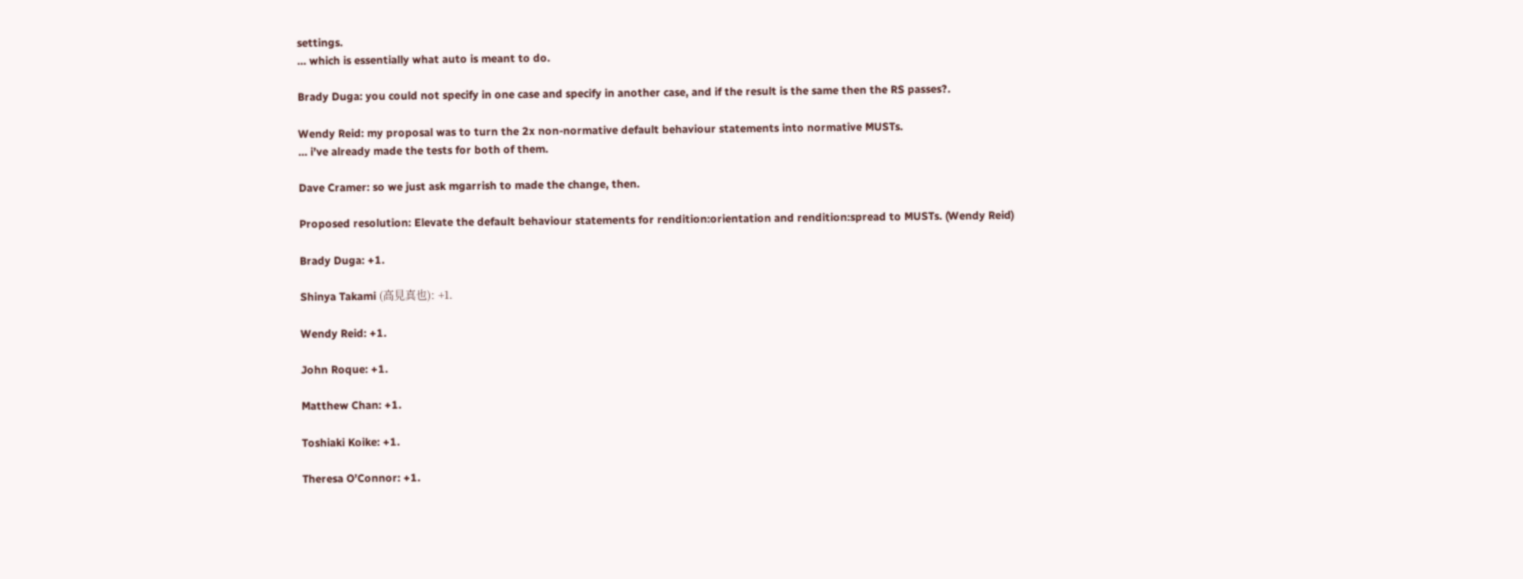settings.
… which is essentially what auto is meant to do.

Brady Duga: you could not specify in one case and specify in another case, and if the result is the same then the RS passes?.

Wendy Reid: my proposal was to turn the 2x non-normative default behaviour statements into normative MUSTs.
… i’ve already made the tests for both of them.

Dave Cramer: so we just ask mgarrish to made the change, then.

Proposed resolution: Elevate the default behaviour statements for rendition:orientation and rendition:spread to MUSTs. (Wendy Reid)

Brady Duga: +1.

Shinya Takami (高見真也): +1.

Wendy Reid: +1.

John Roque: +1.

Matthew Chan: +1.

Toshiaki Koike: +1.

Theresa O’Connor: +1.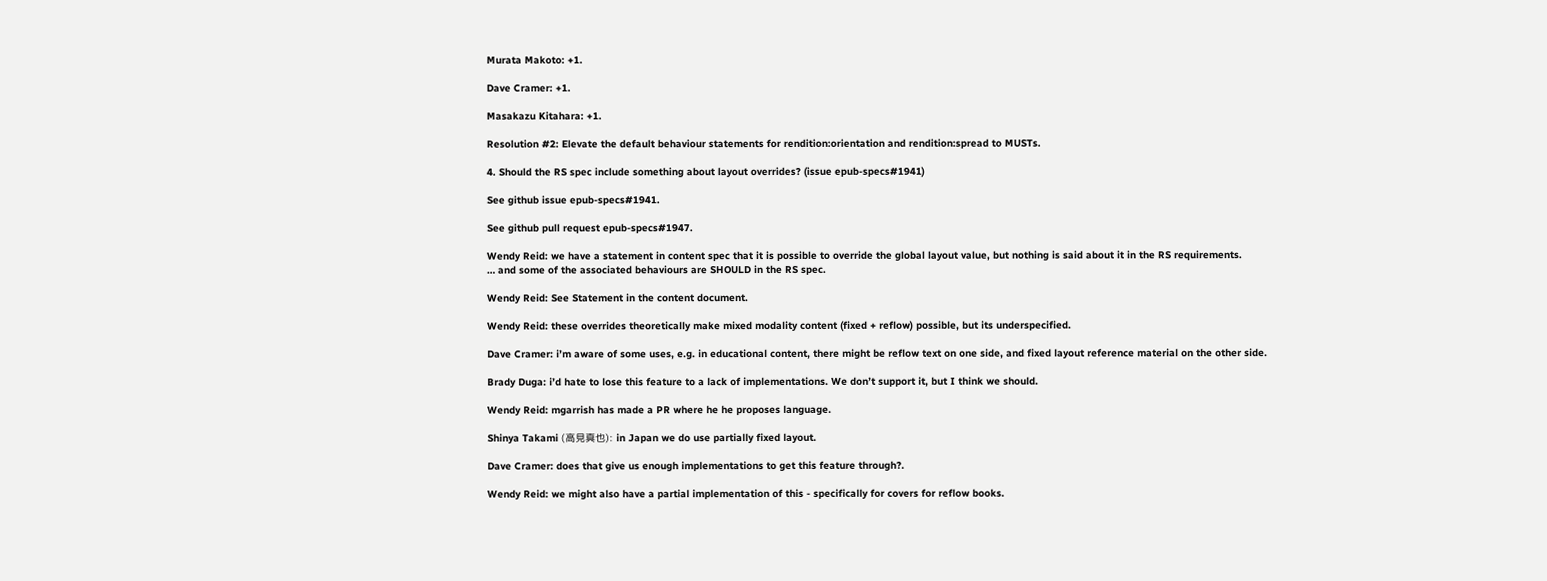Murata Makoto: +1.

Dave Cramer: +1.

Masakazu Kitahara: +1.

Resolution #2: Elevate the default behaviour statements for rendition:orientation and rendition:spread to MUSTs.

4. Should the RS spec include something about layout overrides? (issue epub-specs#1941)

See github issue epub-specs#1941.

See github pull request epub-specs#1947.

Wendy Reid: we have a statement in content spec that it is possible to override the global layout value, but nothing is said about it in the RS requirements.
… and some of the associated behaviours are SHOULD in the RS spec.

Wendy Reid: See Statement in the content document.

Wendy Reid: these overrides theoretically make mixed modality content (fixed + reflow) possible, but its underspecified.

Dave Cramer: i’m aware of some uses, e.g. in educational content, there might be reflow text on one side, and fixed layout reference material on the other side.

Brady Duga: i’d hate to lose this feature to a lack of implementations. We don’t support it, but I think we should.

Wendy Reid: mgarrish has made a PR where he he proposes language.

Shinya Takami (高見真也): in Japan we do use partially fixed layout.

Dave Cramer: does that give us enough implementations to get this feature through?.

Wendy Reid: we might also have a partial implementation of this - specifically for covers for reflow books.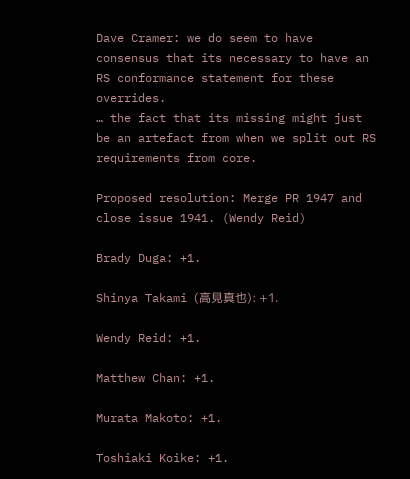Dave Cramer: we do seem to have consensus that its necessary to have an RS conformance statement for these overrides.
… the fact that its missing might just be an artefact from when we split out RS requirements from core.

Proposed resolution: Merge PR 1947 and close issue 1941. (Wendy Reid)

Brady Duga: +1.

Shinya Takami (高見真也): +1.

Wendy Reid: +1.

Matthew Chan: +1.

Murata Makoto: +1.

Toshiaki Koike: +1.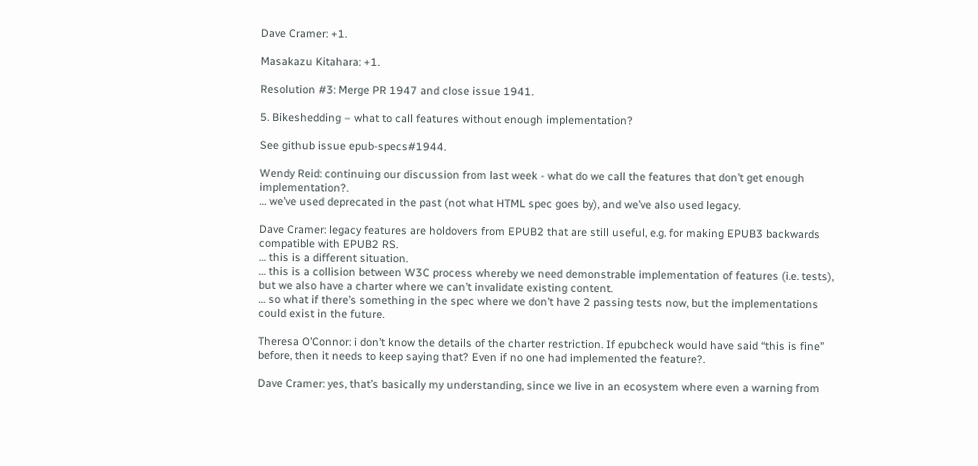Dave Cramer: +1.

Masakazu Kitahara: +1.

Resolution #3: Merge PR 1947 and close issue 1941.

5. Bikeshedding – what to call features without enough implementation?

See github issue epub-specs#1944.

Wendy Reid: continuing our discussion from last week - what do we call the features that don’t get enough implementation?.
… we’ve used deprecated in the past (not what HTML spec goes by), and we’ve also used legacy.

Dave Cramer: legacy features are holdovers from EPUB2 that are still useful, e.g. for making EPUB3 backwards compatible with EPUB2 RS.
… this is a different situation.
… this is a collision between W3C process whereby we need demonstrable implementation of features (i.e. tests), but we also have a charter where we can’t invalidate existing content.
… so what if there’s something in the spec where we don’t have 2 passing tests now, but the implementations could exist in the future.

Theresa O’Connor: i don’t know the details of the charter restriction. If epubcheck would have said “this is fine” before, then it needs to keep saying that? Even if no one had implemented the feature?.

Dave Cramer: yes, that’s basically my understanding, since we live in an ecosystem where even a warning from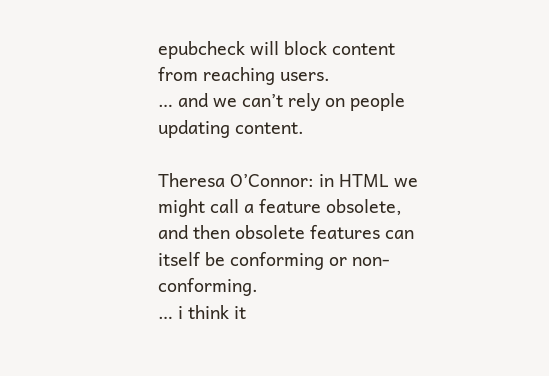epubcheck will block content from reaching users.
… and we can’t rely on people updating content.

Theresa O’Connor: in HTML we might call a feature obsolete, and then obsolete features can itself be conforming or non-conforming.
… i think it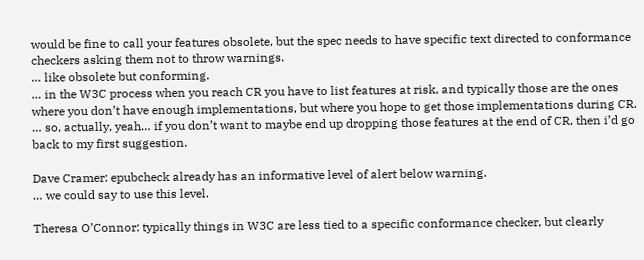would be fine to call your features obsolete, but the spec needs to have specific text directed to conformance checkers asking them not to throw warnings.
… like obsolete but conforming.
… in the W3C process when you reach CR you have to list features at risk, and typically those are the ones where you don’t have enough implementations, but where you hope to get those implementations during CR.
… so, actually, yeah… if you don’t want to maybe end up dropping those features at the end of CR, then i’d go back to my first suggestion.

Dave Cramer: epubcheck already has an informative level of alert below warning.
… we could say to use this level.

Theresa O’Connor: typically things in W3C are less tied to a specific conformance checker, but clearly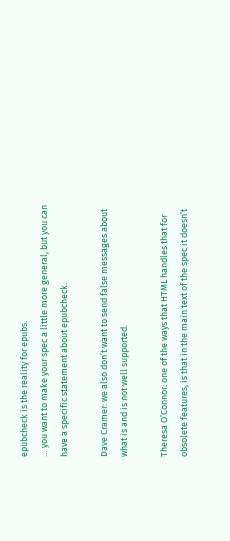epubcheck is the reality for epubs.
… you want to make your spec a little more general, but you can have a specific statement about epubcheck.

Dave Cramer: we also don’t want to send false messages about what is and is not well supported.

Theresa O’Connor: one of the ways that HTML handles that for obsolete features, is that in the main text of the spec it doesn’t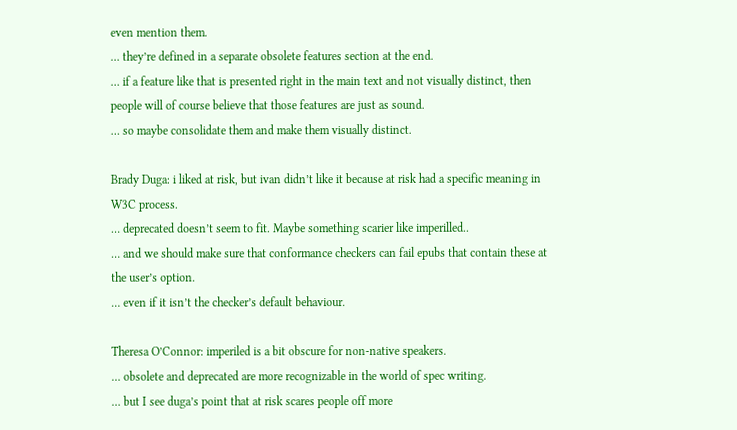even mention them.
… they’re defined in a separate obsolete features section at the end.
… if a feature like that is presented right in the main text and not visually distinct, then people will of course believe that those features are just as sound.
… so maybe consolidate them and make them visually distinct.

Brady Duga: i liked at risk, but ivan didn’t like it because at risk had a specific meaning in W3C process.
… deprecated doesn’t seem to fit. Maybe something scarier like imperilled..
… and we should make sure that conformance checkers can fail epubs that contain these at the user’s option.
… even if it isn’t the checker’s default behaviour.

Theresa O’Connor: imperiled is a bit obscure for non-native speakers.
… obsolete and deprecated are more recognizable in the world of spec writing.
… but I see duga’s point that at risk scares people off more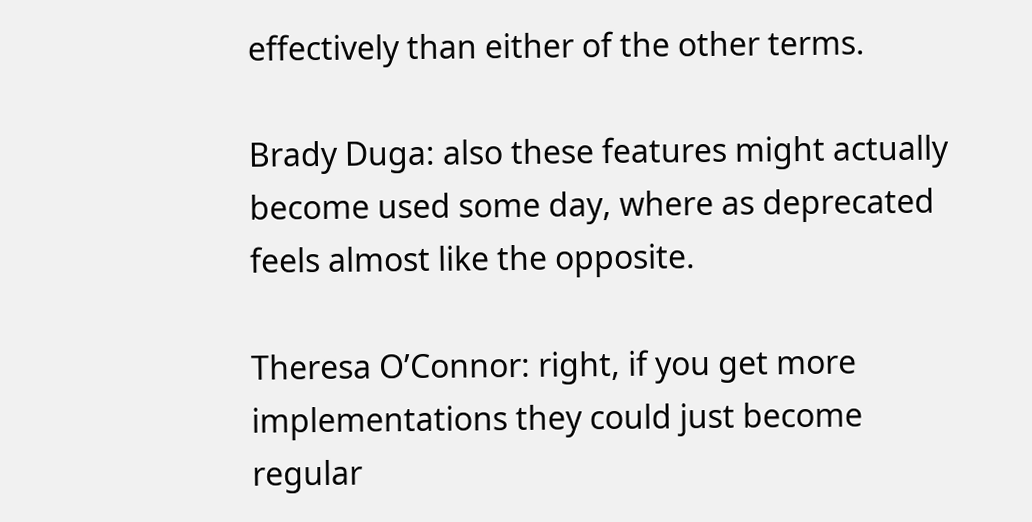effectively than either of the other terms.

Brady Duga: also these features might actually become used some day, where as deprecated feels almost like the opposite.

Theresa O’Connor: right, if you get more implementations they could just become regular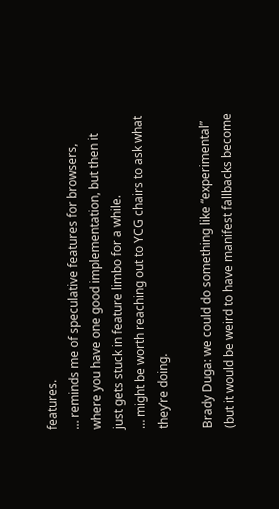features.
… reminds me of speculative features for browsers, where you have one good implementation, but then it just gets stuck in feature limbo for a while.
… might be worth reaching out to YCG chairs to ask what they’re doing.

Brady Duga: we could do something like “experimental” (but it would be weird to have manifest fallbacks become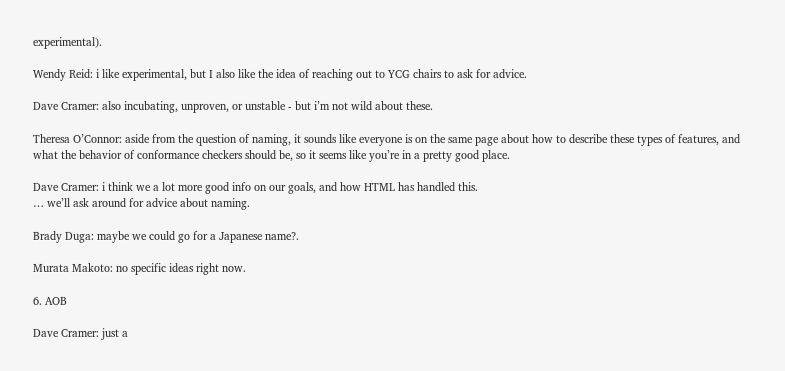experimental).

Wendy Reid: i like experimental, but I also like the idea of reaching out to YCG chairs to ask for advice.

Dave Cramer: also incubating, unproven, or unstable - but i’m not wild about these.

Theresa O’Connor: aside from the question of naming, it sounds like everyone is on the same page about how to describe these types of features, and what the behavior of conformance checkers should be, so it seems like you’re in a pretty good place.

Dave Cramer: i think we a lot more good info on our goals, and how HTML has handled this.
… we’ll ask around for advice about naming.

Brady Duga: maybe we could go for a Japanese name?.

Murata Makoto: no specific ideas right now.

6. AOB

Dave Cramer: just a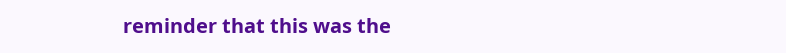reminder that this was the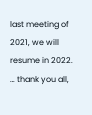last meeting of 2021, we will resume in 2022.
… thank you all,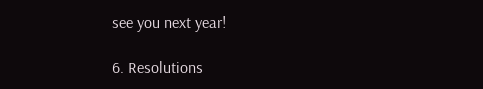see you next year!

6. Resolutions